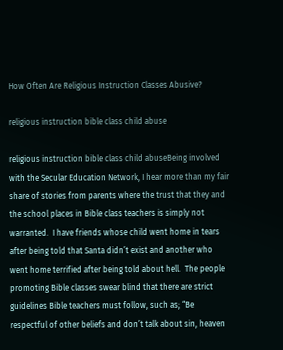How Often Are Religious Instruction Classes Abusive?

religious instruction bible class child abuse

religious instruction bible class child abuseBeing involved with the Secular Education Network, I hear more than my fair share of stories from parents where the trust that they and the school places in Bible class teachers is simply not warranted.  I have friends whose child went home in tears after being told that Santa didn’t exist and another who went home terrified after being told about hell.  The people promoting Bible classes swear blind that there are strict guidelines Bible teachers must follow, such as; “Be respectful of other beliefs and don’t talk about sin, heaven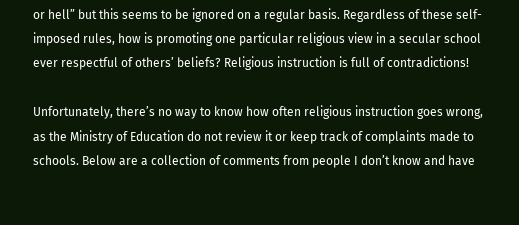or hell” but this seems to be ignored on a regular basis. Regardless of these self-imposed rules, how is promoting one particular religious view in a secular school ever respectful of others’ beliefs? Religious instruction is full of contradictions!

Unfortunately, there’s no way to know how often religious instruction goes wrong, as the Ministry of Education do not review it or keep track of complaints made to schools. Below are a collection of comments from people I don’t know and have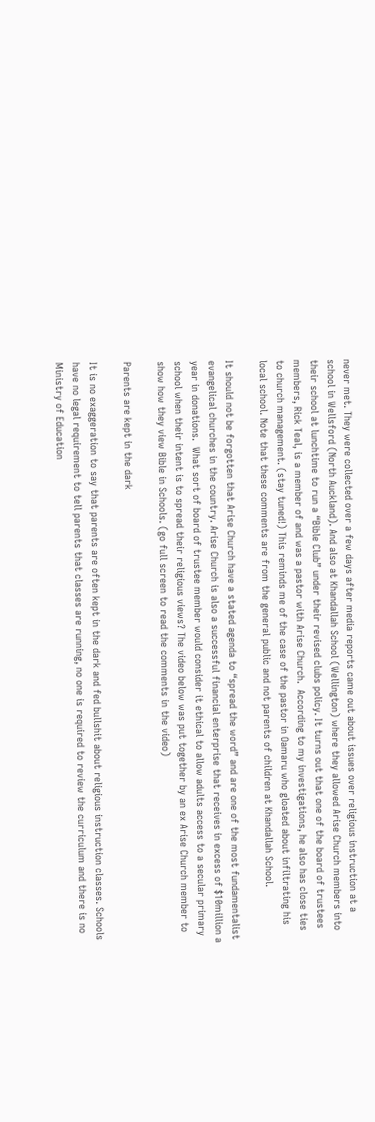never met. They were collected over a few days after media reports came out about issues over religious instruction at a school in Wellsford (North Auckland). And also at Khandallah School (Wellington) where they allowed Arise Church members into their school at lunchtime to run a “Bible Club” under their revised clubs policy. It turns out that one of the board of trustees members, Rick Teal, is a member of and was a pastor with Arise Church.  According to my investigations, he also has close ties to church management. (stay tuned!) This reminds me of the case of the pastor in Oamaru who gloated about infiltrating his local school. Note that these comments are from the general public and not parents of children at Khandallah School.

It should not be forgotten that Arise Church have a stated agenda to “spread the word” and are one of the most fundamentalist evangelical churches in the country. Arise Church is also a successful financial enterprise that receives in excess of $10million a year in donations.  What sort of board of trustee member would consider it ethical to allow adults access to a secular primary school when their intent is to spread their religious views? The video below was put together by an ex Arise Church member to show how they view Bible in Schools. (go full screen to read the comments in the video)

Parents are kept in the dark

It is no exaggeration to say that parents are often kept in the dark and fed bullshit about religious instruction classes. Schools have no legal requirement to tell parents that classes are running, no one is required to review the curriculum and there is no Ministry of Education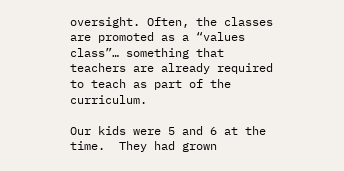oversight. Often, the classes are promoted as a “values class”… something that teachers are already required to teach as part of the curriculum.

Our kids were 5 and 6 at the time.  They had grown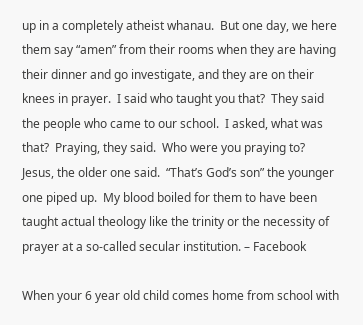up in a completely atheist whanau.  But one day, we here them say “amen” from their rooms when they are having their dinner and go investigate, and they are on their knees in prayer.  I said who taught you that?  They said the people who came to our school.  I asked, what was that?  Praying, they said.  Who were you praying to?  Jesus, the older one said.  “That’s God’s son” the younger one piped up.  My blood boiled for them to have been taught actual theology like the trinity or the necessity of prayer at a so-called secular institution. – Facebook

When your 6 year old child comes home from school with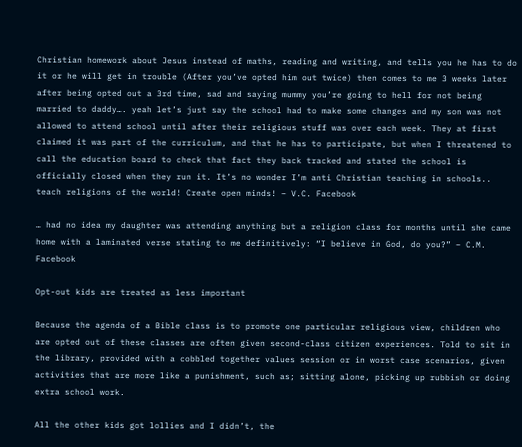Christian homework about Jesus instead of maths, reading and writing, and tells you he has to do it or he will get in trouble (After you’ve opted him out twice) then comes to me 3 weeks later after being opted out a 3rd time, sad and saying mummy you’re going to hell for not being married to daddy…. yeah let’s just say the school had to make some changes and my son was not allowed to attend school until after their religious stuff was over each week. They at first claimed it was part of the curriculum, and that he has to participate, but when I threatened to call the education board to check that fact they back tracked and stated the school is officially closed when they run it. It’s no wonder I’m anti Christian teaching in schools.. teach religions of the world! Create open minds! – V.C. Facebook

… had no idea my daughter was attending anything but a religion class for months until she came home with a laminated verse stating to me definitively: “I believe in God, do you?” – C.M. Facebook

Opt-out kids are treated as less important

Because the agenda of a Bible class is to promote one particular religious view, children who are opted out of these classes are often given second-class citizen experiences. Told to sit in the library, provided with a cobbled together values session or in worst case scenarios, given activities that are more like a punishment, such as; sitting alone, picking up rubbish or doing extra school work.

All the other kids got lollies and I didn’t, the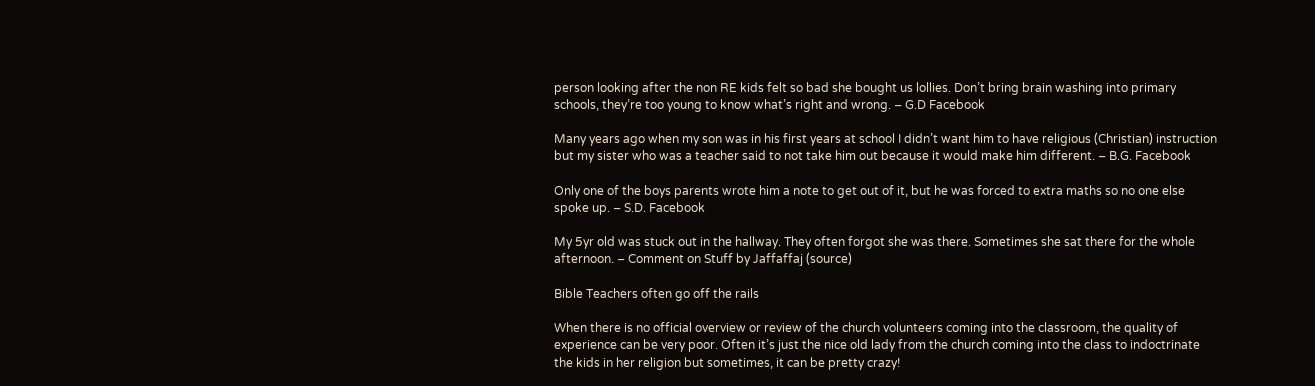person looking after the non RE kids felt so bad she bought us lollies. Don’t bring brain washing into primary schools, they’re too young to know what’s right and wrong. – G.D Facebook

Many years ago when my son was in his first years at school I didn’t want him to have religious (Christian) instruction but my sister who was a teacher said to not take him out because it would make him different. – B.G. Facebook

Only one of the boys parents wrote him a note to get out of it, but he was forced to extra maths so no one else spoke up. – S.D. Facebook

My 5yr old was stuck out in the hallway. They often forgot she was there. Sometimes she sat there for the whole afternoon. – Comment on Stuff by Jaffaffaj (source)

Bible Teachers often go off the rails

When there is no official overview or review of the church volunteers coming into the classroom, the quality of experience can be very poor. Often it’s just the nice old lady from the church coming into the class to indoctrinate the kids in her religion but sometimes, it can be pretty crazy!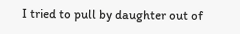I tried to pull by daughter out of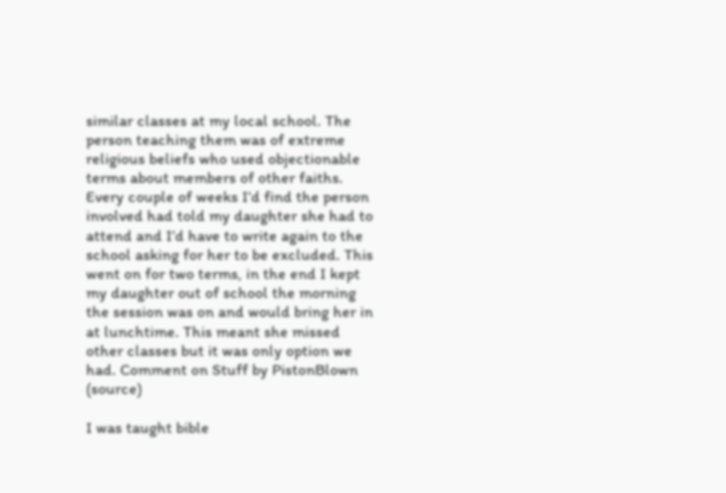similar classes at my local school. The person teaching them was of extreme religious beliefs who used objectionable terms about members of other faiths. Every couple of weeks I’d find the person involved had told my daughter she had to attend and I’d have to write again to the school asking for her to be excluded. This went on for two terms, in the end I kept my daughter out of school the morning the session was on and would bring her in at lunchtime. This meant she missed other classes but it was only option we had. Comment on Stuff by PistonBlown (source)

I was taught bible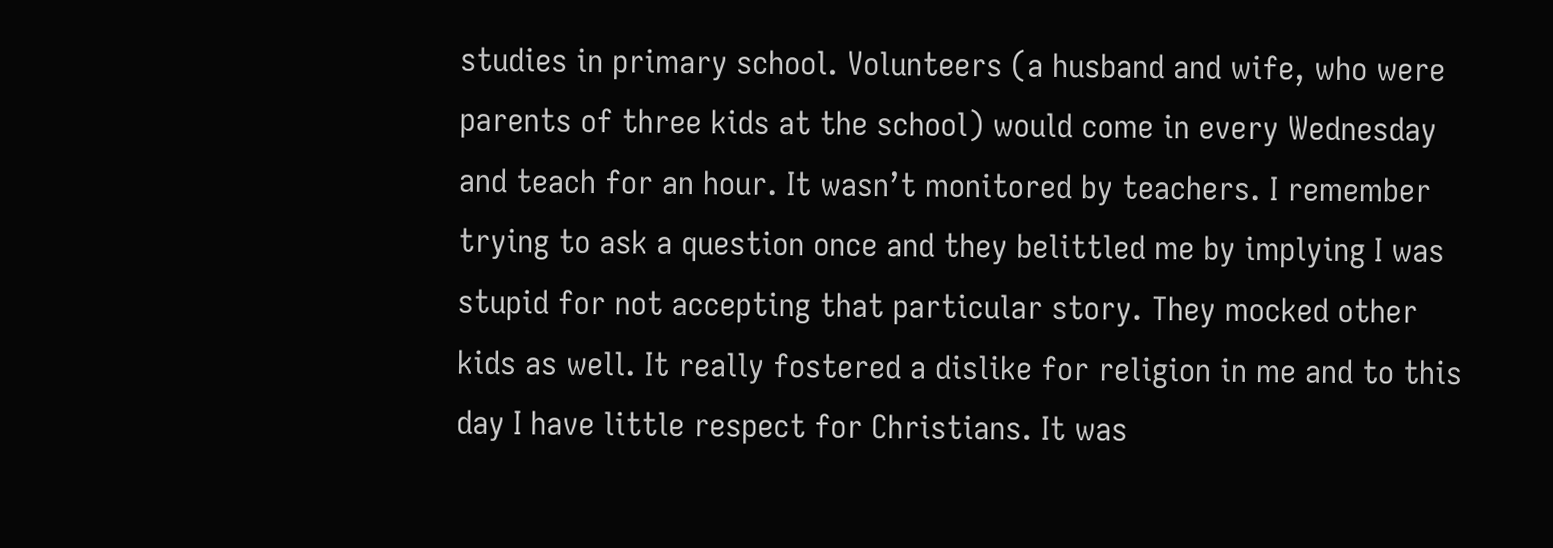studies in primary school. Volunteers (a husband and wife, who were parents of three kids at the school) would come in every Wednesday and teach for an hour. It wasn’t monitored by teachers. I remember trying to ask a question once and they belittled me by implying I was stupid for not accepting that particular story. They mocked other kids as well. It really fostered a dislike for religion in me and to this day I have little respect for Christians. It was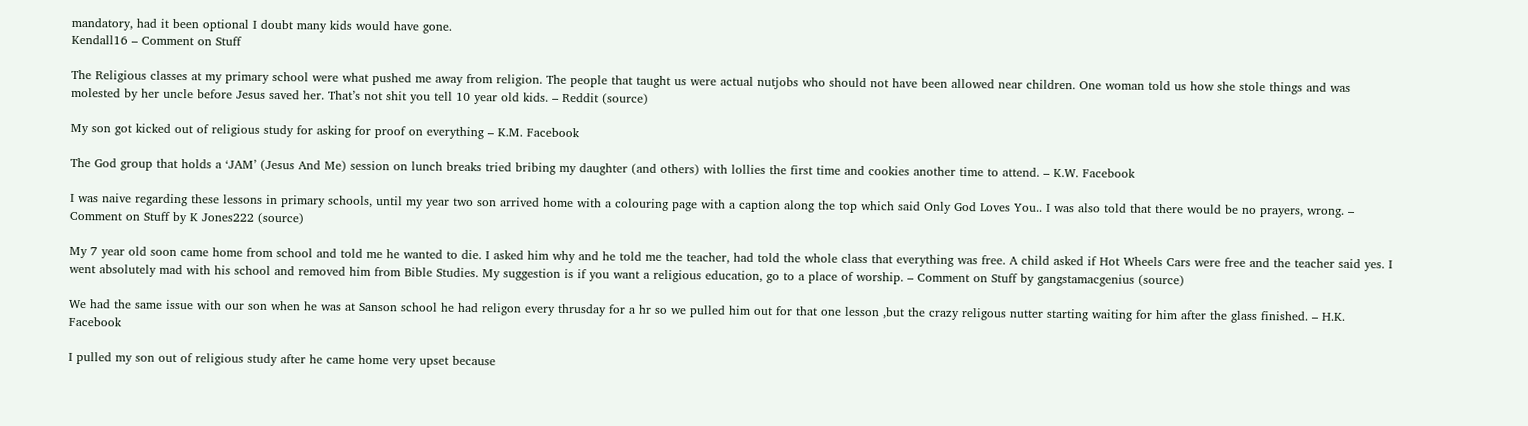mandatory, had it been optional I doubt many kids would have gone.
Kendall16 – Comment on Stuff

The Religious classes at my primary school were what pushed me away from religion. The people that taught us were actual nutjobs who should not have been allowed near children. One woman told us how she stole things and was molested by her uncle before Jesus saved her. That’s not shit you tell 10 year old kids. – Reddit (source)

My son got kicked out of religious study for asking for proof on everything – K.M. Facebook

The God group that holds a ‘JAM’ (Jesus And Me) session on lunch breaks tried bribing my daughter (and others) with lollies the first time and cookies another time to attend. – K.W. Facebook

I was naive regarding these lessons in primary schools, until my year two son arrived home with a colouring page with a caption along the top which said Only God Loves You.. I was also told that there would be no prayers, wrong. – Comment on Stuff by K Jones222 (source)

My 7 year old soon came home from school and told me he wanted to die. I asked him why and he told me the teacher, had told the whole class that everything was free. A child asked if Hot Wheels Cars were free and the teacher said yes. I went absolutely mad with his school and removed him from Bible Studies. My suggestion is if you want a religious education, go to a place of worship. – Comment on Stuff by gangstamacgenius (source)

We had the same issue with our son when he was at Sanson school he had religon every thrusday for a hr so we pulled him out for that one lesson ,but the crazy religous nutter starting waiting for him after the glass finished. – H.K. Facebook

I pulled my son out of religious study after he came home very upset because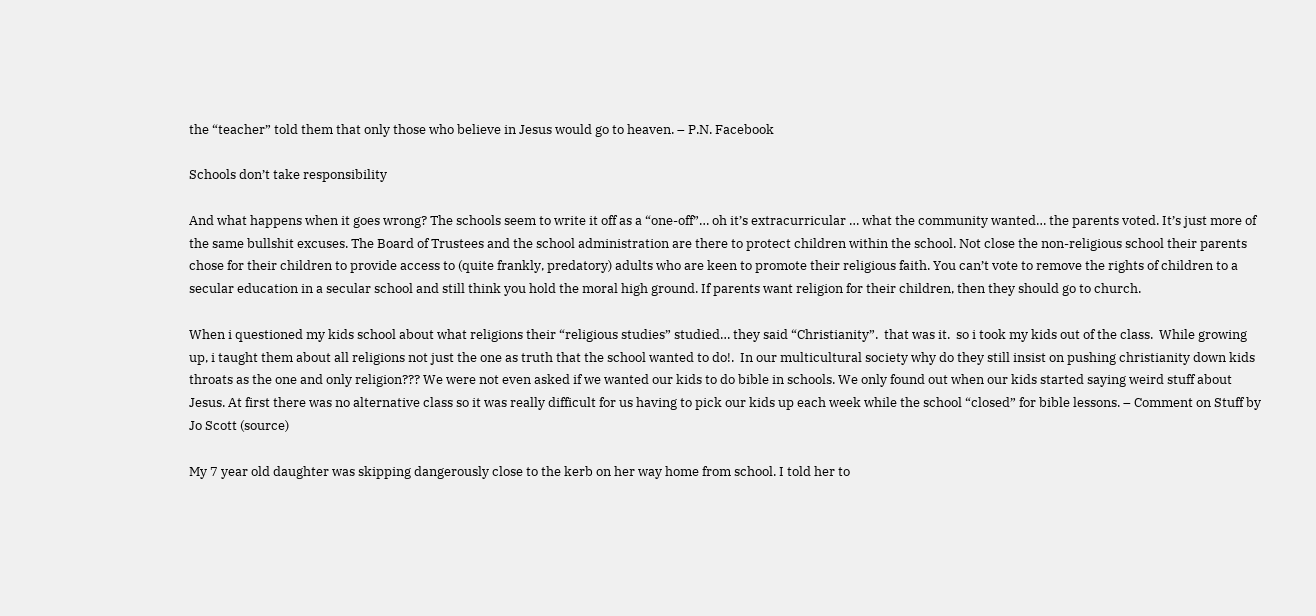the “teacher” told them that only those who believe in Jesus would go to heaven. – P.N. Facebook

Schools don’t take responsibility

And what happens when it goes wrong? The schools seem to write it off as a “one-off”… oh it’s extracurricular … what the community wanted… the parents voted. It’s just more of the same bullshit excuses. The Board of Trustees and the school administration are there to protect children within the school. Not close the non-religious school their parents chose for their children to provide access to (quite frankly, predatory) adults who are keen to promote their religious faith. You can’t vote to remove the rights of children to a secular education in a secular school and still think you hold the moral high ground. If parents want religion for their children, then they should go to church.

When i questioned my kids school about what religions their “religious studies” studied… they said “Christianity”.  that was it.  so i took my kids out of the class.  While growing up, i taught them about all religions not just the one as truth that the school wanted to do!.  In our multicultural society why do they still insist on pushing christianity down kids throats as the one and only religion??? We were not even asked if we wanted our kids to do bible in schools. We only found out when our kids started saying weird stuff about Jesus. At first there was no alternative class so it was really difficult for us having to pick our kids up each week while the school “closed” for bible lessons. – Comment on Stuff by Jo Scott (source)

My 7 year old daughter was skipping dangerously close to the kerb on her way home from school. I told her to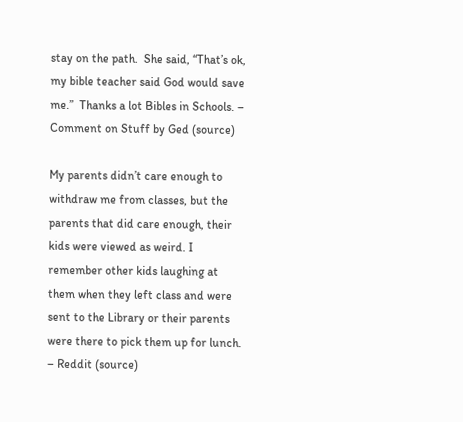stay on the path.  She said, “That’s ok, my bible teacher said God would save me.”  Thanks a lot Bibles in Schools. – Comment on Stuff by Ged (source)

My parents didn’t care enough to withdraw me from classes, but the parents that did care enough, their kids were viewed as weird. I remember other kids laughing at them when they left class and were sent to the Library or their parents were there to pick them up for lunch. – Reddit (source)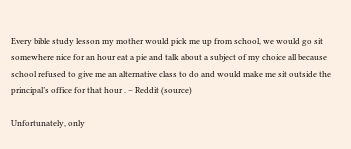Every bible study lesson my mother would pick me up from school, we would go sit somewhere nice for an hour eat a pie and talk about a subject of my choice all because school refused to give me an alternative class to do and would make me sit outside the principal’s office for that hour . – Reddit (source)

Unfortunately, only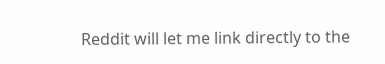Reddit will let me link directly to the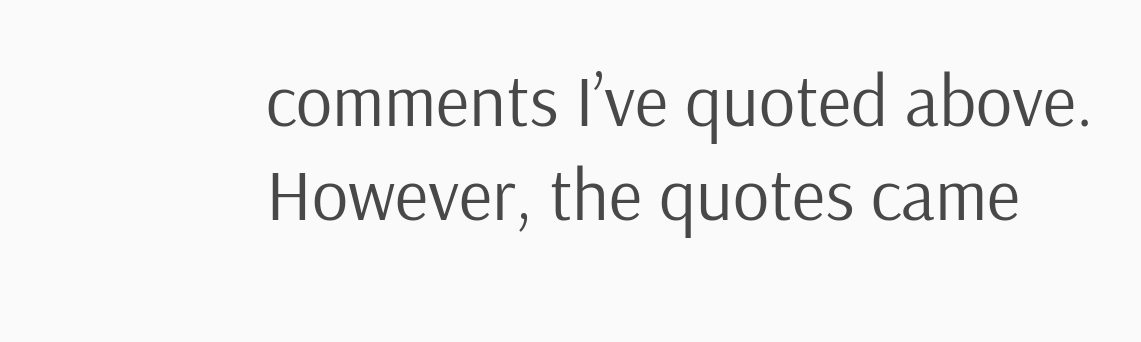comments I’ve quoted above. However, the quotes came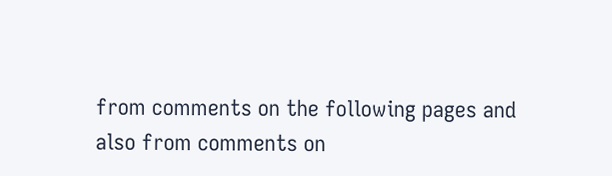from comments on the following pages and also from comments on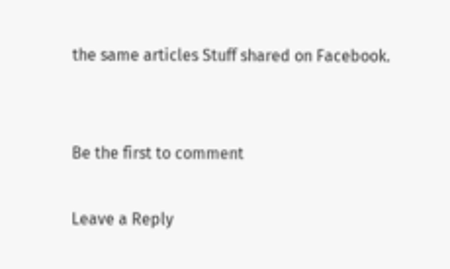the same articles Stuff shared on Facebook.


Be the first to comment

Leave a Reply